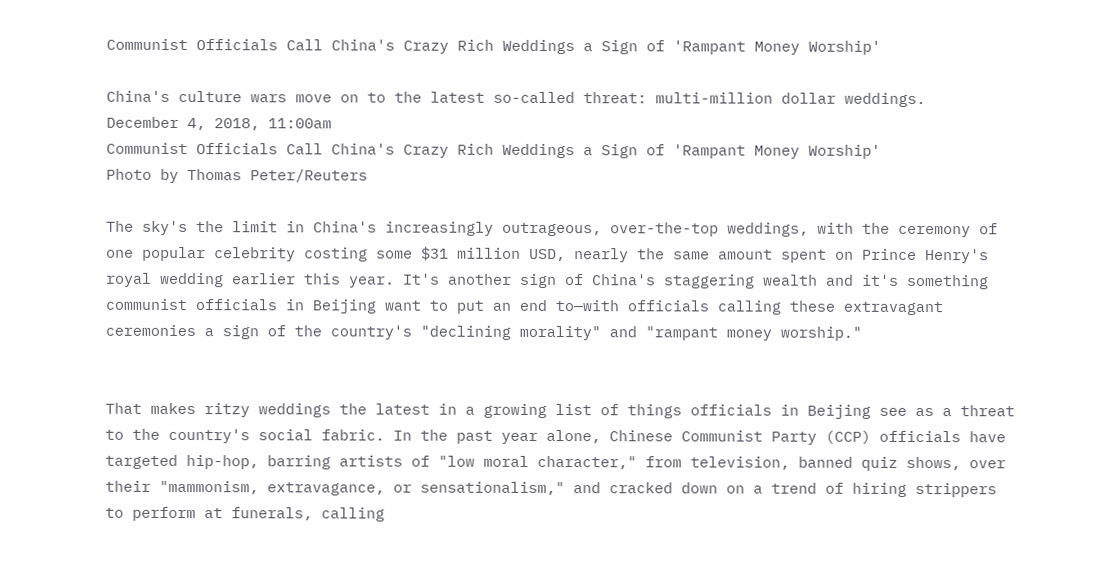Communist Officials Call China's Crazy Rich Weddings a Sign of 'Rampant Money Worship'

China's culture wars move on to the latest so-called threat: multi-million dollar weddings.
December 4, 2018, 11:00am
Communist Officials Call China's Crazy Rich Weddings a Sign of 'Rampant Money Worship'
Photo by Thomas Peter/Reuters

The sky's the limit in China's increasingly outrageous, over-the-top weddings, with the ceremony of one popular celebrity costing some $31 million USD, nearly the same amount spent on Prince Henry's royal wedding earlier this year. It's another sign of China's staggering wealth and it's something communist officials in Beijing want to put an end to—with officials calling these extravagant ceremonies a sign of the country's "declining morality" and "rampant money worship."


That makes ritzy weddings the latest in a growing list of things officials in Beijing see as a threat to the country's social fabric. In the past year alone, Chinese Communist Party (CCP) officials have targeted hip-hop, barring artists of "low moral character," from television, banned quiz shows, over their "mammonism, extravagance, or sensationalism," and cracked down on a trend of hiring strippers to perform at funerals, calling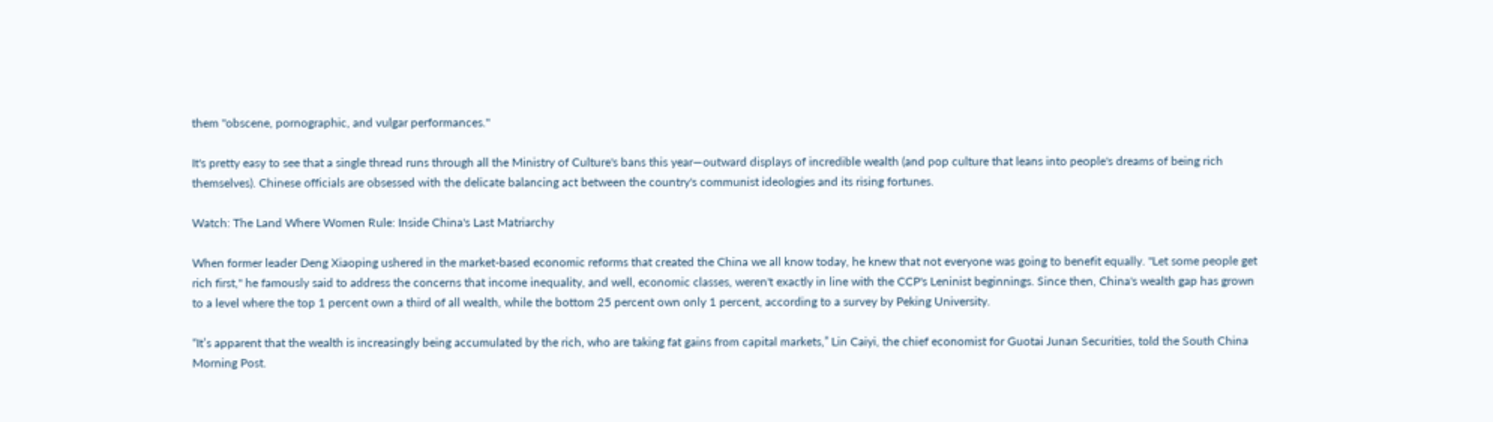them "obscene, pornographic, and vulgar performances."

It's pretty easy to see that a single thread runs through all the Ministry of Culture's bans this year—outward displays of incredible wealth (and pop culture that leans into people's dreams of being rich themselves). Chinese officials are obsessed with the delicate balancing act between the country's communist ideologies and its rising fortunes.

Watch: The Land Where Women Rule: Inside China's Last Matriarchy

When former leader Deng Xiaoping ushered in the market-based economic reforms that created the China we all know today, he knew that not everyone was going to benefit equally. "Let some people get rich first," he famously said to address the concerns that income inequality, and well, economic classes, weren't exactly in line with the CCP's Leninist beginnings. Since then, China's wealth gap has grown to a level where the top 1 percent own a third of all wealth, while the bottom 25 percent own only 1 percent, according to a survey by Peking University.

“It’s apparent that the wealth is increasingly being accumulated by the rich, who are taking fat gains from capital markets,” Lin Caiyi, the chief economist for Guotai Junan Securities, told the South China Morning Post.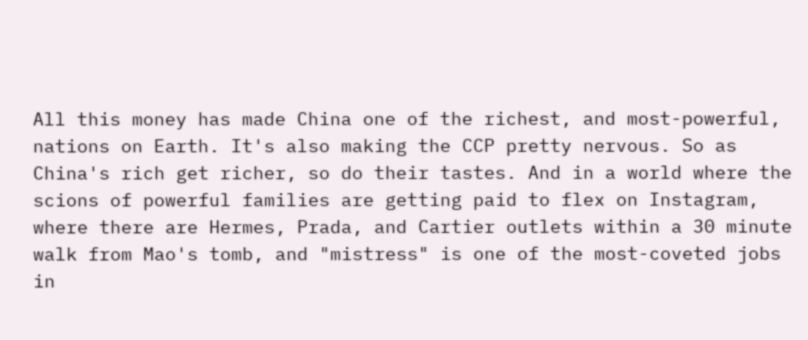All this money has made China one of the richest, and most-powerful, nations on Earth. It's also making the CCP pretty nervous. So as China's rich get richer, so do their tastes. And in a world where the scions of powerful families are getting paid to flex on Instagram, where there are Hermes, Prada, and Cartier outlets within a 30 minute walk from Mao's tomb, and "mistress" is one of the most-coveted jobs in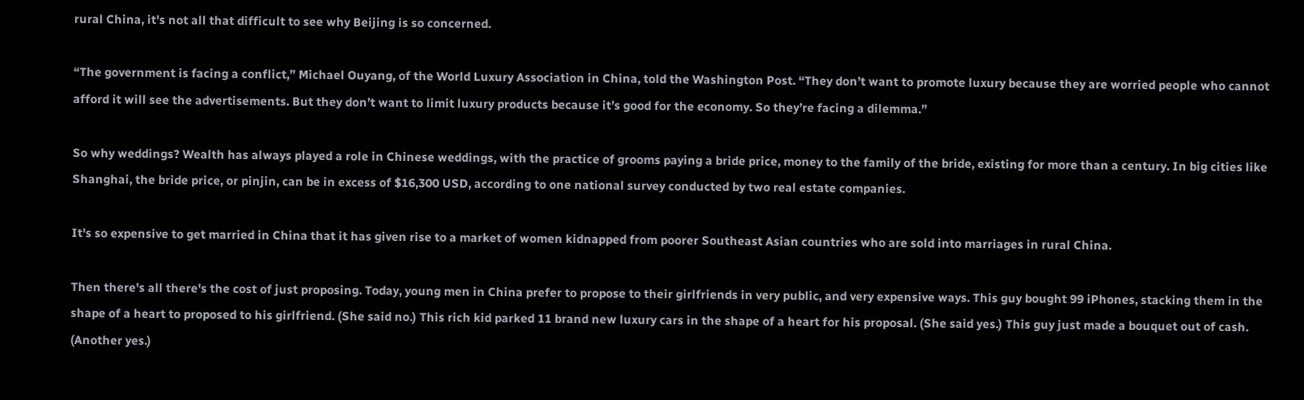rural China, it's not all that difficult to see why Beijing is so concerned.

“The government is facing a conflict,” Michael Ouyang, of the World Luxury Association in China, told the Washington Post. “They don’t want to promote luxury because they are worried people who cannot afford it will see the advertisements. But they don’t want to limit luxury products because it’s good for the economy. So they’re facing a dilemma.”

So why weddings? Wealth has always played a role in Chinese weddings, with the practice of grooms paying a bride price, money to the family of the bride, existing for more than a century. In big cities like Shanghai, the bride price, or pinjin, can be in excess of $16,300 USD, according to one national survey conducted by two real estate companies.

It's so expensive to get married in China that it has given rise to a market of women kidnapped from poorer Southeast Asian countries who are sold into marriages in rural China.

Then there's all there's the cost of just proposing. Today, young men in China prefer to propose to their girlfriends in very public, and very expensive ways. This guy bought 99 iPhones, stacking them in the shape of a heart to proposed to his girlfriend. (She said no.) This rich kid parked 11 brand new luxury cars in the shape of a heart for his proposal. (She said yes.) This guy just made a bouquet out of cash. (Another yes.)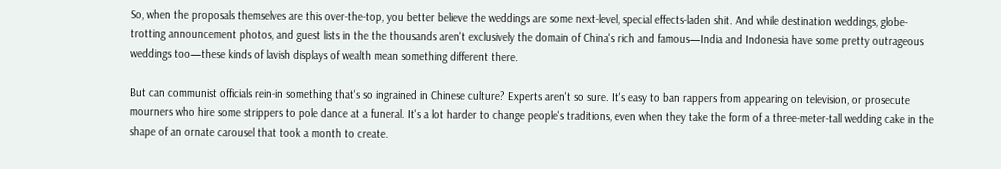So, when the proposals themselves are this over-the-top, you better believe the weddings are some next-level, special effects-laden shit. And while destination weddings, globe-trotting announcement photos, and guest lists in the the thousands aren't exclusively the domain of China's rich and famous—India and Indonesia have some pretty outrageous weddings too—these kinds of lavish displays of wealth mean something different there.

But can communist officials rein-in something that's so ingrained in Chinese culture? Experts aren't so sure. It's easy to ban rappers from appearing on television, or prosecute mourners who hire some strippers to pole dance at a funeral. It's a lot harder to change people's traditions, even when they take the form of a three-meter-tall wedding cake in the shape of an ornate carousel that took a month to create.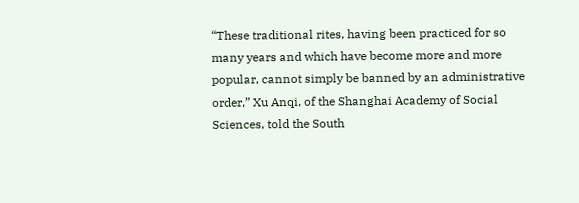“These traditional rites, having been practiced for so many years and which have become more and more popular, cannot simply be banned by an administrative order,” Xu Anqi, of the Shanghai Academy of Social Sciences, told the South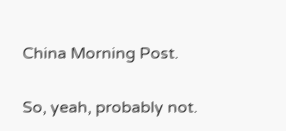China Morning Post.

So, yeah, probably not.